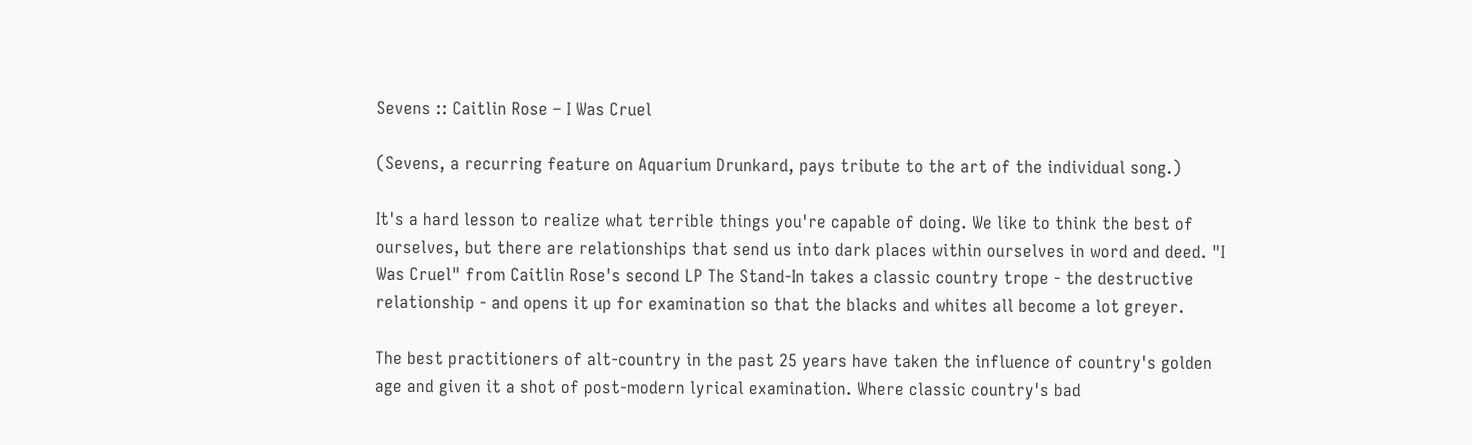Sevens :: Caitlin Rose – I Was Cruel

(Sevens, a recurring feature on Aquarium Drunkard, pays tribute to the art of the individual song.)

It's a hard lesson to realize what terrible things you're capable of doing. We like to think the best of ourselves, but there are relationships that send us into dark places within ourselves in word and deed. "I Was Cruel" from Caitlin Rose's second LP The Stand-In takes a classic country trope - the destructive relationship - and opens it up for examination so that the blacks and whites all become a lot greyer.

The best practitioners of alt-country in the past 25 years have taken the influence of country's golden age and given it a shot of post-modern lyrical examination. Where classic country's bad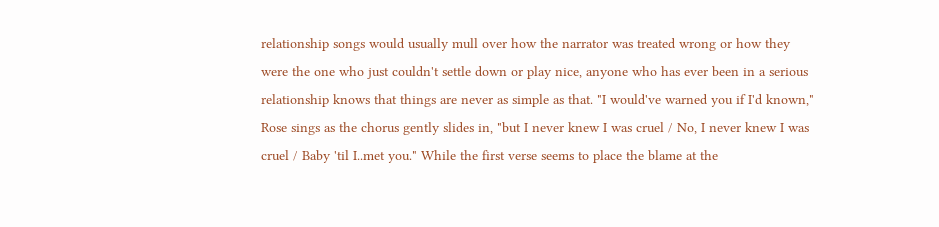relationship songs would usually mull over how the narrator was treated wrong or how they were the one who just couldn't settle down or play nice, anyone who has ever been in a serious relationship knows that things are never as simple as that. "I would've warned you if I'd known," Rose sings as the chorus gently slides in, "but I never knew I was cruel / No, I never knew I was cruel / Baby 'til I..met you." While the first verse seems to place the blame at the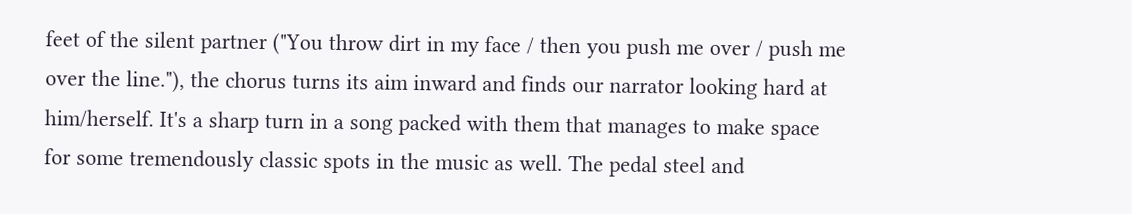feet of the silent partner ("You throw dirt in my face / then you push me over / push me over the line."), the chorus turns its aim inward and finds our narrator looking hard at him/herself. It's a sharp turn in a song packed with them that manages to make space for some tremendously classic spots in the music as well. The pedal steel and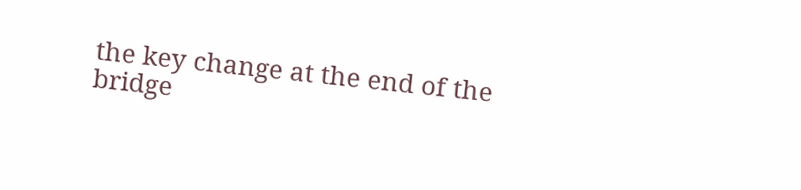the key change at the end of the bridge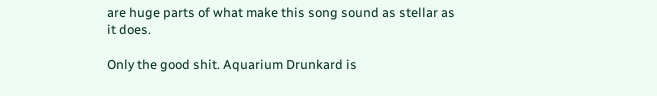are huge parts of what make this song sound as stellar as it does.

Only the good shit. Aquarium Drunkard is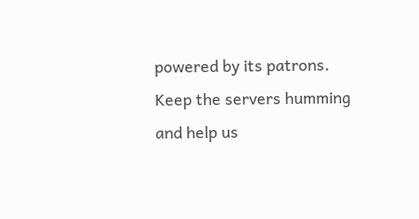powered by its patrons. Keep the servers humming and help us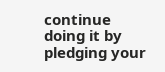continue doing it by pledging your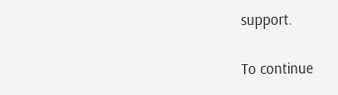support.

To continue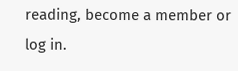reading, become a member or log in.